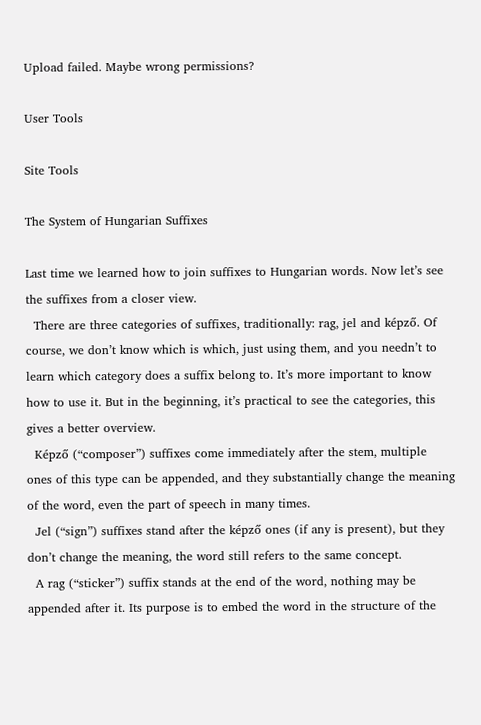Upload failed. Maybe wrong permissions?

User Tools

Site Tools

The System of Hungarian Suffixes

Last time we learned how to join suffixes to Hungarian words. Now let’s see the suffixes from a closer view.
  There are three categories of suffixes, traditionally: rag, jel and képző. Of course, we don’t know which is which, just using them, and you needn’t to learn which category does a suffix belong to. It’s more important to know how to use it. But in the beginning, it’s practical to see the categories, this gives a better overview.
  Képző (“composer”) suffixes come immediately after the stem, multiple ones of this type can be appended, and they substantially change the meaning of the word, even the part of speech in many times.
  Jel (“sign”) suffixes stand after the képző ones (if any is present), but they don’t change the meaning, the word still refers to the same concept.
  A rag (“sticker”) suffix stands at the end of the word, nothing may be appended after it. Its purpose is to embed the word in the structure of the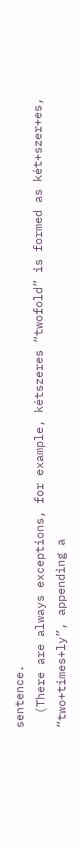sentence.
  (There are always exceptions, for example, kétszeres “twofold” is formed as két+szer+es, “two+times+ly”, appending a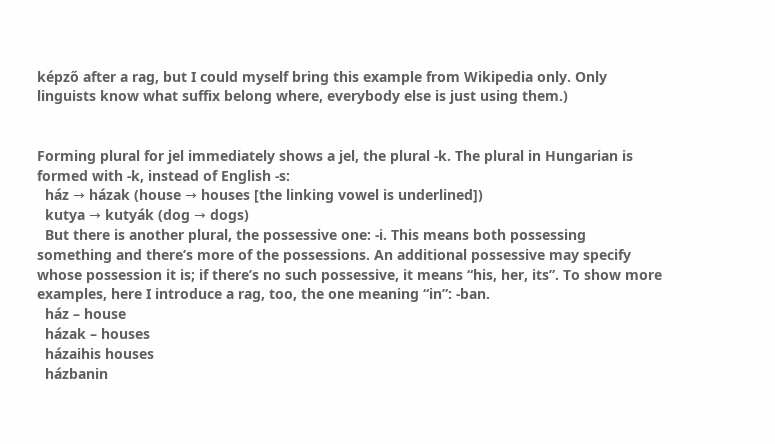képző after a rag, but I could myself bring this example from Wikipedia only. Only linguists know what suffix belong where, everybody else is just using them.)


Forming plural for jel immediately shows a jel, the plural -k. The plural in Hungarian is formed with -k, instead of English -s:
  ház → házak (house → houses [the linking vowel is underlined])
  kutya → kutyák (dog → dogs)
  But there is another plural, the possessive one: -i. This means both possessing something and there’s more of the possessions. An additional possessive may specify whose possession it is; if there’s no such possessive, it means “his, her, its”. To show more examples, here I introduce a rag, too, the one meaning “in”: -ban.
  ház – house
  házak – houses
  házaihis houses
  házbanin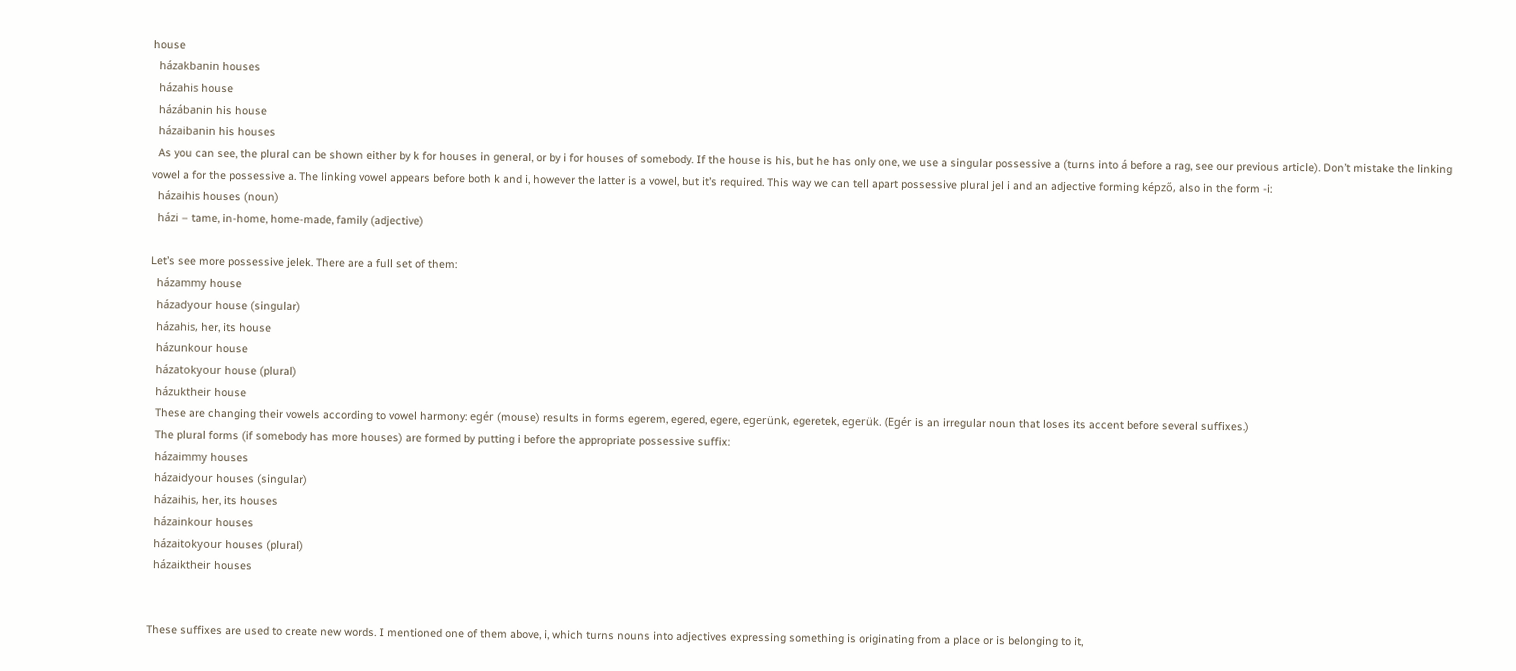house
  házakbanin houses
  házahis house
  házábanin his house
  házaibanin his houses
  As you can see, the plural can be shown either by k for houses in general, or by i for houses of somebody. If the house is his, but he has only one, we use a singular possessive a (turns into á before a rag, see our previous article). Don’t mistake the linking vowel a for the possessive a. The linking vowel appears before both k and i, however the latter is a vowel, but it’s required. This way we can tell apart possessive plural jel i and an adjective forming képző, also in the form -i:
  házaihis houses (noun)
  házi – tame, in-home, home-made, family (adjective)

Let’s see more possessive jelek. There are a full set of them:
  házammy house
  házadyour house (singular)
  házahis, her, its house
  házunkour house
  házatokyour house (plural)
  házuktheir house
  These are changing their vowels according to vowel harmony: egér (mouse) results in forms egerem, egered, egere, egerünk, egeretek, egerük. (Egér is an irregular noun that loses its accent before several suffixes.)
  The plural forms (if somebody has more houses) are formed by putting i before the appropriate possessive suffix:
  házaimmy houses
  házaidyour houses (singular)
  házaihis, her, its houses
  házainkour houses
  házaitokyour houses (plural)
  házaiktheir houses


These suffixes are used to create new words. I mentioned one of them above, i, which turns nouns into adjectives expressing something is originating from a place or is belonging to it,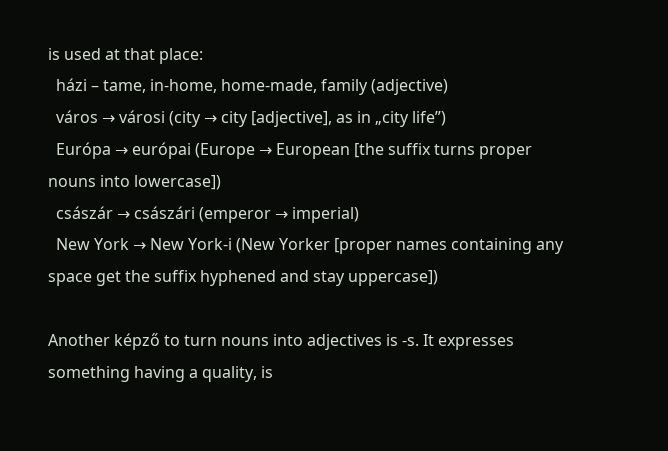is used at that place:
  házi – tame, in-home, home-made, family (adjective)
  város → városi (city → city [adjective], as in „city life”)
  Európa → európai (Europe → European [the suffix turns proper nouns into lowercase])
  császár → császári (emperor → imperial)
  New York → New York-i (New Yorker [proper names containing any space get the suffix hyphened and stay uppercase])

Another képző to turn nouns into adjectives is -s. It expresses something having a quality, is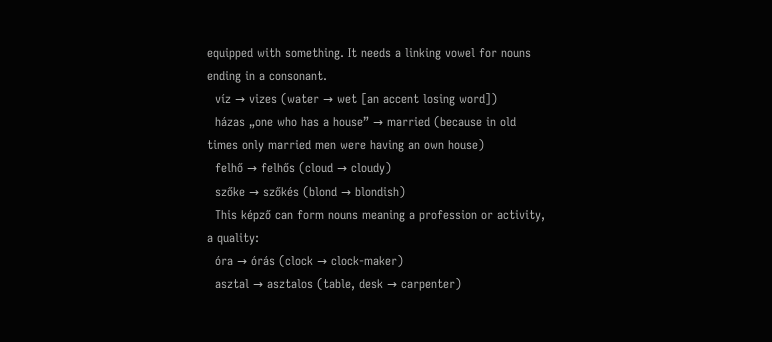equipped with something. It needs a linking vowel for nouns ending in a consonant.
  víz → vizes (water → wet [an accent losing word])
  házas „one who has a house” → married (because in old times only married men were having an own house)
  felhő → felhős (cloud → cloudy)
  szőke → szőkés (blond → blondish)
  This képző can form nouns meaning a profession or activity, a quality:
  óra → órás (clock → clock-maker)
  asztal → asztalos (table, desk → carpenter)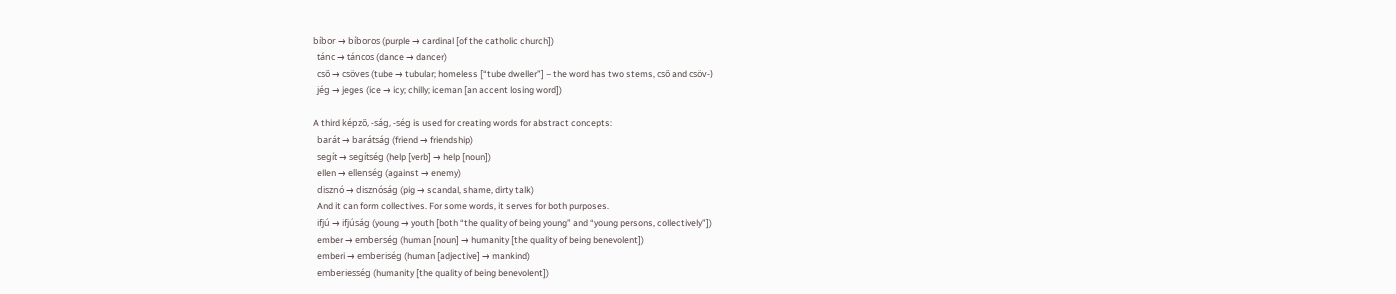bíbor → bíboros (purple → cardinal [of the catholic church])
  tánc → táncos (dance → dancer)
  cső → csöves (tube → tubular; homeless [“tube dweller”] – the word has two stems, cső and csöv-)
  jég → jeges (ice → icy; chilly; iceman [an accent losing word])

A third képző, -ság, -ség is used for creating words for abstract concepts:
  barát → barátság (friend → friendship)
  segít → segítség (help [verb] → help [noun])
  ellen → ellenség (against → enemy)
  disznó → disznóság (pig → scandal, shame, dirty talk)
  And it can form collectives. For some words, it serves for both purposes.
  ifjú → ifjúság (young → youth [both “the quality of being young” and “young persons, collectively”])
  ember → emberség (human [noun] → humanity [the quality of being benevolent])
  emberi → emberiség (human [adjective] → mankind)
  emberiesség (humanity [the quality of being benevolent])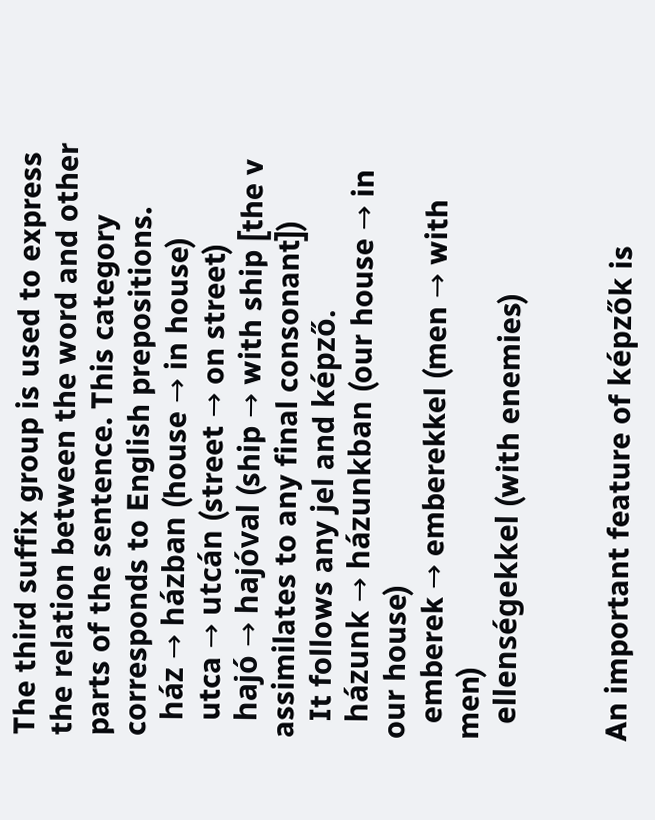The third suffix group is used to express the relation between the word and other parts of the sentence. This category corresponds to English prepositions.
  ház → házban (house → in house)
  utca → utcán (street → on street)
  hajó → hajóval (ship → with ship [the v assimilates to any final consonant])
  It follows any jel and képző.
  házunk → házunkban (our house → in our house)
  emberek → emberekkel (men → with men)
  ellenségekkel (with enemies)


An important feature of képzők is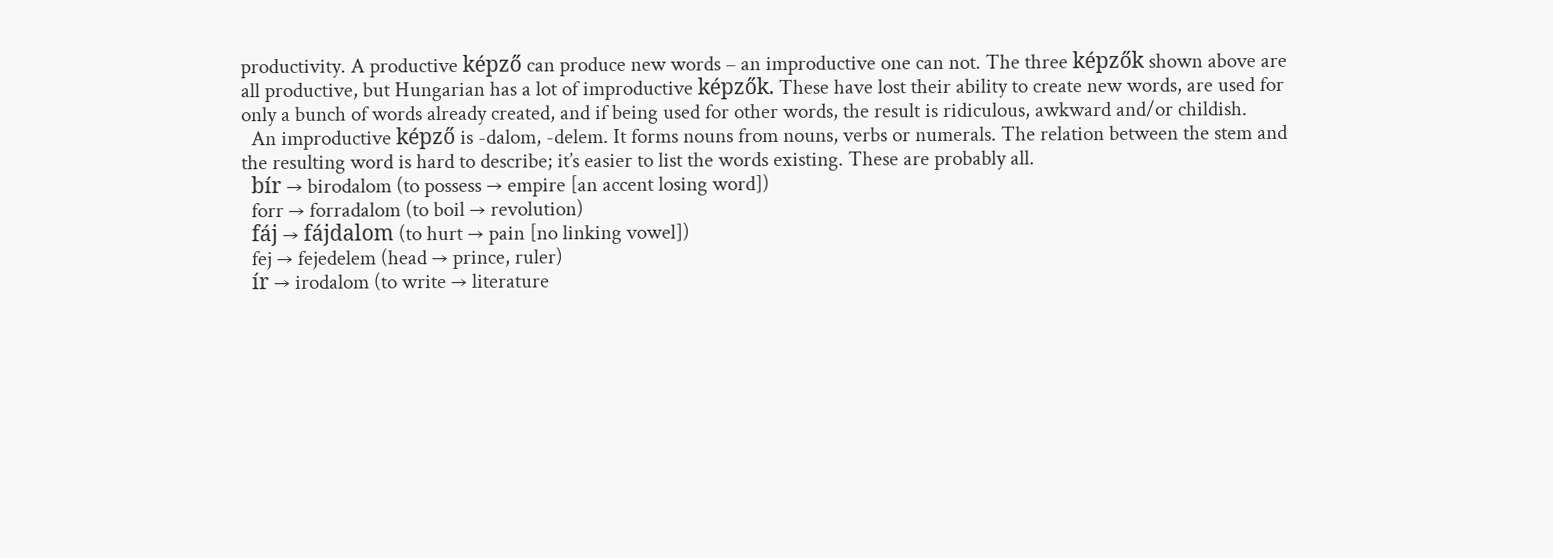productivity. A productive képző can produce new words – an improductive one can not. The three képzők shown above are all productive, but Hungarian has a lot of improductive képzők. These have lost their ability to create new words, are used for only a bunch of words already created, and if being used for other words, the result is ridiculous, awkward and/or childish.
  An improductive képző is -dalom, -delem. It forms nouns from nouns, verbs or numerals. The relation between the stem and the resulting word is hard to describe; it’s easier to list the words existing. These are probably all.
  bír → birodalom (to possess → empire [an accent losing word])
  forr → forradalom (to boil → revolution)
  fáj → fájdalom (to hurt → pain [no linking vowel])
  fej → fejedelem (head → prince, ruler)
  ír → irodalom (to write → literature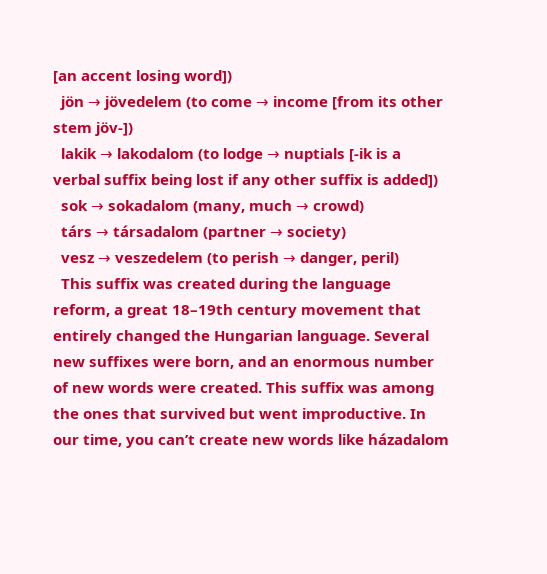[an accent losing word])
  jön → jövedelem (to come → income [from its other stem jöv-])
  lakik → lakodalom (to lodge → nuptials [-ik is a verbal suffix being lost if any other suffix is added])
  sok → sokadalom (many, much → crowd)
  társ → társadalom (partner → society)
  vesz → veszedelem (to perish → danger, peril)
  This suffix was created during the language reform, a great 18–19th century movement that entirely changed the Hungarian language. Several new suffixes were born, and an enormous number of new words were created. This suffix was among the ones that survived but went improductive. In our time, you can’t create new words like házadalom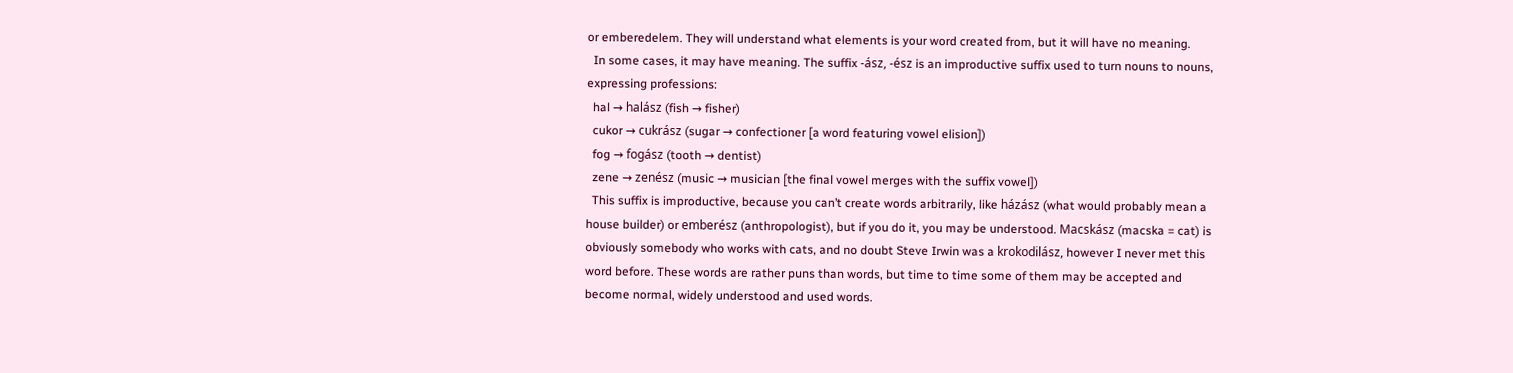or emberedelem. They will understand what elements is your word created from, but it will have no meaning.
  In some cases, it may have meaning. The suffix -ász, -ész is an improductive suffix used to turn nouns to nouns, expressing professions:
  hal → halász (fish → fisher)
  cukor → cukrász (sugar → confectioner [a word featuring vowel elision])
  fog → fogász (tooth → dentist)
  zene → zenész (music → musician [the final vowel merges with the suffix vowel])
  This suffix is improductive, because you can’t create words arbitrarily, like házász (what would probably mean a house builder) or emberész (anthropologist), but if you do it, you may be understood. Macskász (macska = cat) is obviously somebody who works with cats, and no doubt Steve Irwin was a krokodilász, however I never met this word before. These words are rather puns than words, but time to time some of them may be accepted and become normal, widely understood and used words.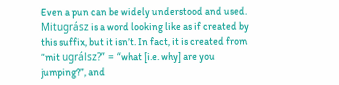Even a pun can be widely understood and used. Mitugrász is a word looking like as if created by this suffix, but it isn’t. In fact, it is created from “mit ugrálsz?” = “what [i.e. why] are you jumping?”, and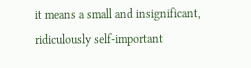it means a small and insignificant, ridiculously self-important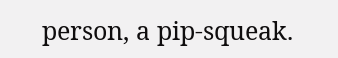person, a pip-squeak.